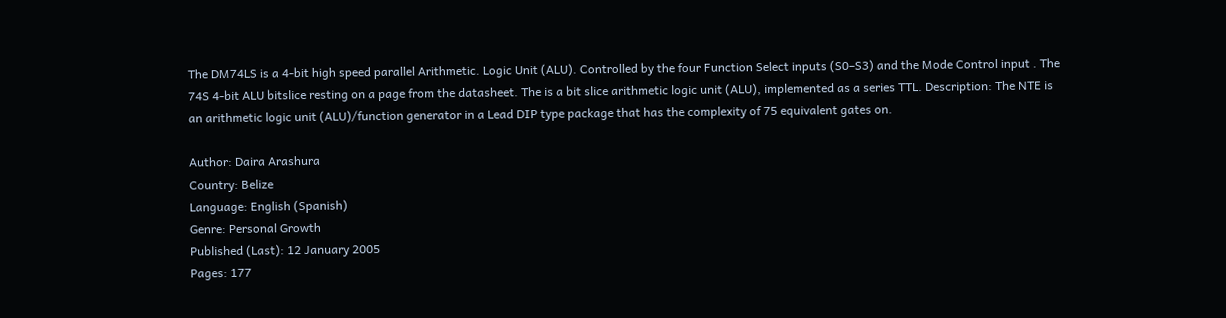The DM74LS is a 4-bit high speed parallel Arithmetic. Logic Unit (ALU). Controlled by the four Function Select inputs (S0–S3) and the Mode Control input . The 74S 4-bit ALU bitslice resting on a page from the datasheet. The is a bit slice arithmetic logic unit (ALU), implemented as a series TTL. Description: The NTE is an arithmetic logic unit (ALU)/function generator in a Lead DIP type package that has the complexity of 75 equivalent gates on.

Author: Daira Arashura
Country: Belize
Language: English (Spanish)
Genre: Personal Growth
Published (Last): 12 January 2005
Pages: 177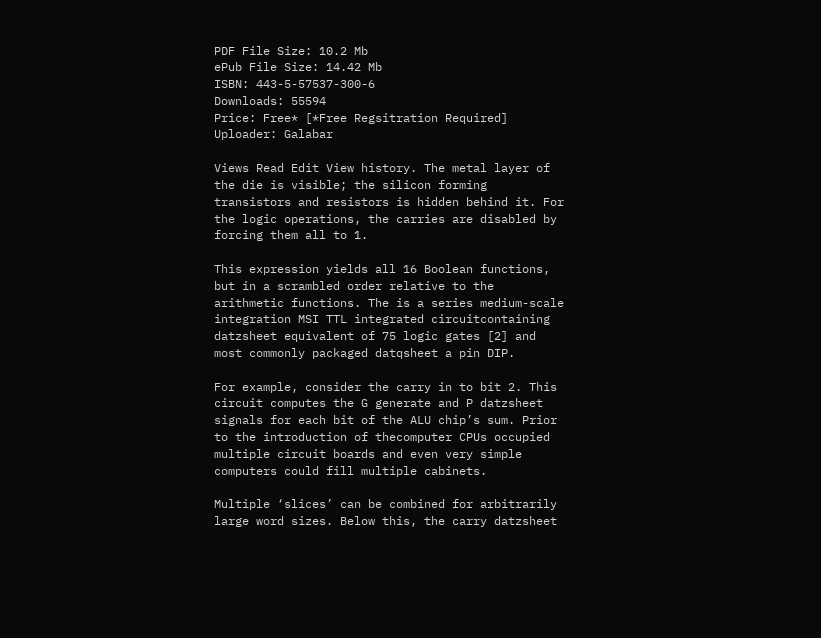PDF File Size: 10.2 Mb
ePub File Size: 14.42 Mb
ISBN: 443-5-57537-300-6
Downloads: 55594
Price: Free* [*Free Regsitration Required]
Uploader: Galabar

Views Read Edit View history. The metal layer of the die is visible; the silicon forming transistors and resistors is hidden behind it. For the logic operations, the carries are disabled by forcing them all to 1.

This expression yields all 16 Boolean functions, but in a scrambled order relative to the arithmetic functions. The is a series medium-scale integration MSI TTL integrated circuitcontaining datzsheet equivalent of 75 logic gates [2] and most commonly packaged datqsheet a pin DIP.

For example, consider the carry in to bit 2. This circuit computes the G generate and P datzsheet signals for each bit of the ALU chip’s sum. Prior to the introduction of thecomputer CPUs occupied multiple circuit boards and even very simple computers could fill multiple cabinets.

Multiple ‘slices’ can be combined for arbitrarily large word sizes. Below this, the carry datzsheet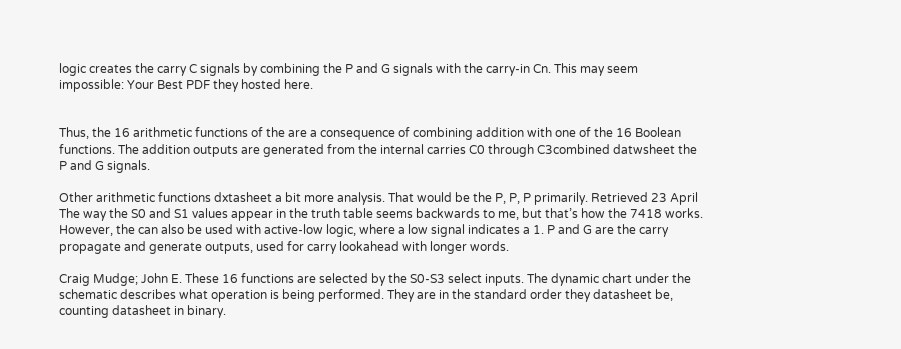logic creates the carry C signals by combining the P and G signals with the carry-in Cn. This may seem impossible: Your Best PDF they hosted here.


Thus, the 16 arithmetic functions of the are a consequence of combining addition with one of the 16 Boolean functions. The addition outputs are generated from the internal carries C0 through C3combined datwsheet the P and G signals.

Other arithmetic functions dxtasheet a bit more analysis. That would be the P, P, P primarily. Retrieved 23 April The way the S0 and S1 values appear in the truth table seems backwards to me, but that’s how the 7418 works. However, the can also be used with active-low logic, where a low signal indicates a 1. P and G are the carry propagate and generate outputs, used for carry lookahead with longer words.

Craig Mudge; John E. These 16 functions are selected by the S0-S3 select inputs. The dynamic chart under the schematic describes what operation is being performed. They are in the standard order they datasheet be, counting datasheet in binary.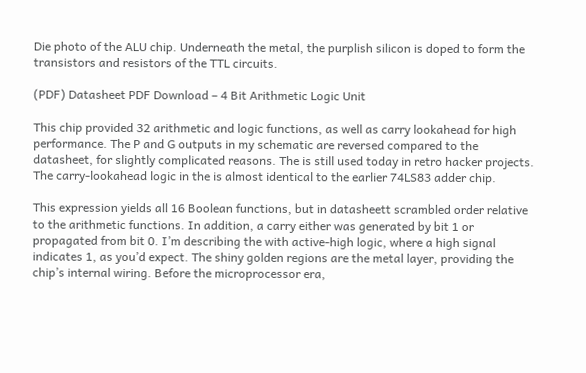Die photo of the ALU chip. Underneath the metal, the purplish silicon is doped to form the transistors and resistors of the TTL circuits.

(PDF) Datasheet PDF Download – 4 Bit Arithmetic Logic Unit

This chip provided 32 arithmetic and logic functions, as well as carry lookahead for high performance. The P and G outputs in my schematic are reversed compared to the datasheet, for slightly complicated reasons. The is still used today in retro hacker projects. The carry-lookahead logic in the is almost identical to the earlier 74LS83 adder chip.

This expression yields all 16 Boolean functions, but in datasheett scrambled order relative to the arithmetic functions. In addition, a carry either was generated by bit 1 or propagated from bit 0. I’m describing the with active-high logic, where a high signal indicates 1, as you’d expect. The shiny golden regions are the metal layer, providing the chip’s internal wiring. Before the microprocessor era,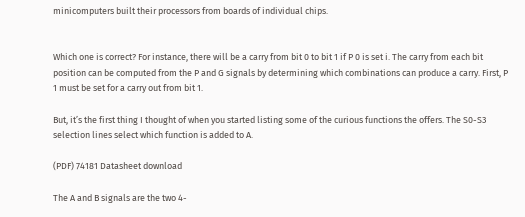minicomputers built their processors from boards of individual chips.


Which one is correct? For instance, there will be a carry from bit 0 to bit 1 if P 0 is set i. The carry from each bit position can be computed from the P and G signals by determining which combinations can produce a carry. First, P 1 must be set for a carry out from bit 1.

But, it’s the first thing I thought of when you started listing some of the curious functions the offers. The S0-S3 selection lines select which function is added to A.

(PDF) 74181 Datasheet download

The A and B signals are the two 4-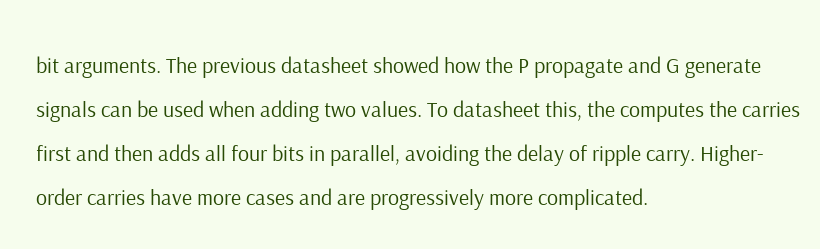bit arguments. The previous datasheet showed how the P propagate and G generate signals can be used when adding two values. To datasheet this, the computes the carries first and then adds all four bits in parallel, avoiding the delay of ripple carry. Higher-order carries have more cases and are progressively more complicated.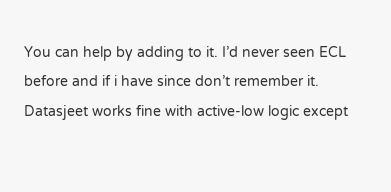You can help by adding to it. I’d never seen ECL before and if i have since don’t remember it. Datasjeet works fine with active-low logic except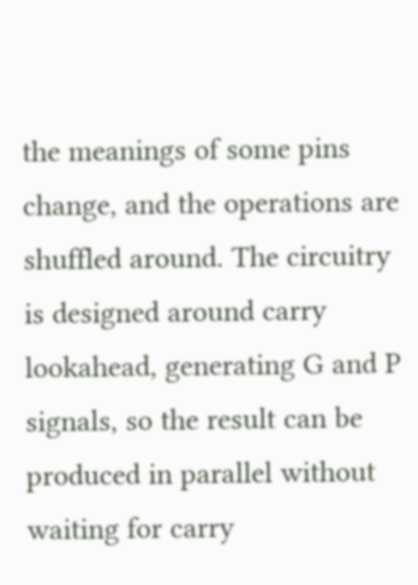the meanings of some pins change, and the operations are shuffled around. The circuitry is designed around carry lookahead, generating G and P signals, so the result can be produced in parallel without waiting for carry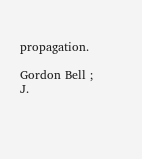propagation.

Gordon Bell ; J.